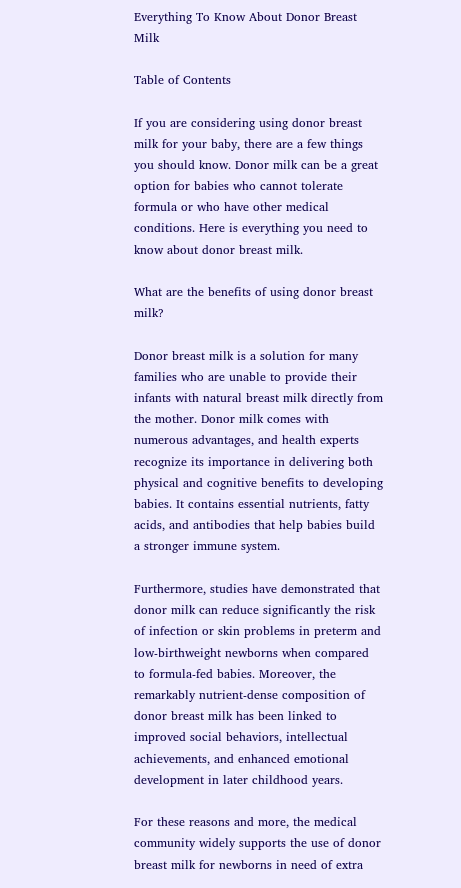Everything To Know About Donor Breast Milk

Table of Contents

If you are considering using donor breast milk for your baby, there are a few things you should know. Donor milk can be a great option for babies who cannot tolerate formula or who have other medical conditions. Here is everything you need to know about donor breast milk.

What are the benefits of using donor breast milk?

Donor breast milk is a solution for many families who are unable to provide their infants with natural breast milk directly from the mother. Donor milk comes with numerous advantages, and health experts recognize its importance in delivering both physical and cognitive benefits to developing babies. It contains essential nutrients, fatty acids, and antibodies that help babies build a stronger immune system.

Furthermore, studies have demonstrated that donor milk can reduce significantly the risk of infection or skin problems in preterm and low-birthweight newborns when compared to formula-fed babies. Moreover, the remarkably nutrient-dense composition of donor breast milk has been linked to improved social behaviors, intellectual achievements, and enhanced emotional development in later childhood years.

For these reasons and more, the medical community widely supports the use of donor breast milk for newborns in need of extra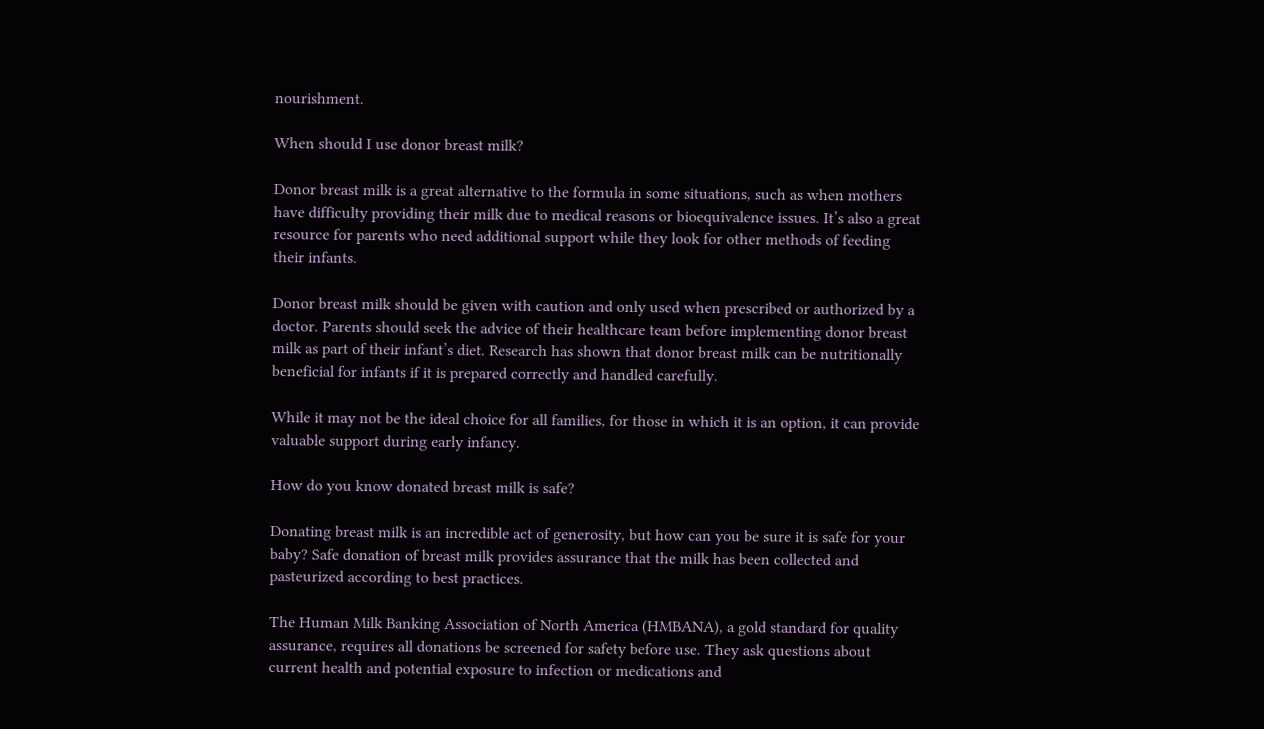nourishment.

When should I use donor breast milk?

Donor breast milk is a great alternative to the formula in some situations, such as when mothers have difficulty providing their milk due to medical reasons or bioequivalence issues. It’s also a great resource for parents who need additional support while they look for other methods of feeding their infants.

Donor breast milk should be given with caution and only used when prescribed or authorized by a doctor. Parents should seek the advice of their healthcare team before implementing donor breast milk as part of their infant’s diet. Research has shown that donor breast milk can be nutritionally beneficial for infants if it is prepared correctly and handled carefully.

While it may not be the ideal choice for all families, for those in which it is an option, it can provide valuable support during early infancy.

How do you know donated breast milk is safe?

Donating breast milk is an incredible act of generosity, but how can you be sure it is safe for your baby? Safe donation of breast milk provides assurance that the milk has been collected and pasteurized according to best practices.

The Human Milk Banking Association of North America (HMBANA), a gold standard for quality assurance, requires all donations be screened for safety before use. They ask questions about current health and potential exposure to infection or medications and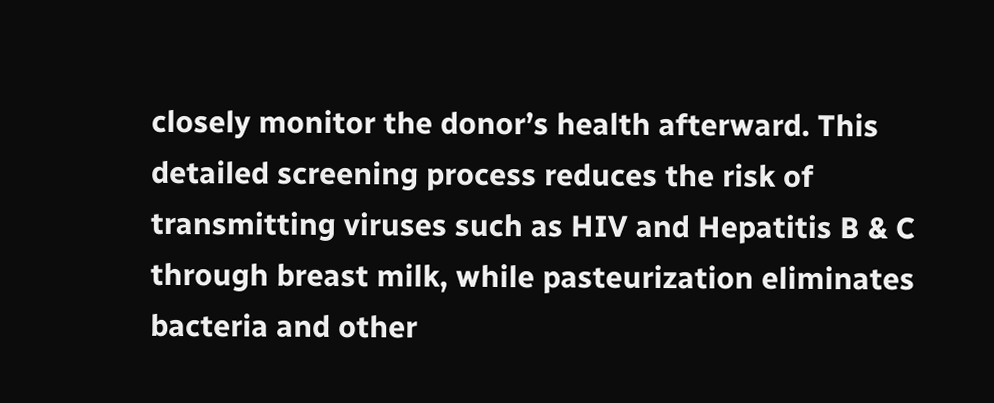closely monitor the donor’s health afterward. This detailed screening process reduces the risk of transmitting viruses such as HIV and Hepatitis B & C through breast milk, while pasteurization eliminates bacteria and other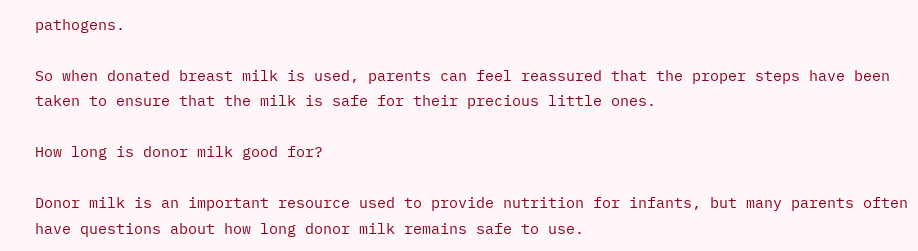pathogens.

So when donated breast milk is used, parents can feel reassured that the proper steps have been taken to ensure that the milk is safe for their precious little ones.

How long is donor milk good for?

Donor milk is an important resource used to provide nutrition for infants, but many parents often have questions about how long donor milk remains safe to use.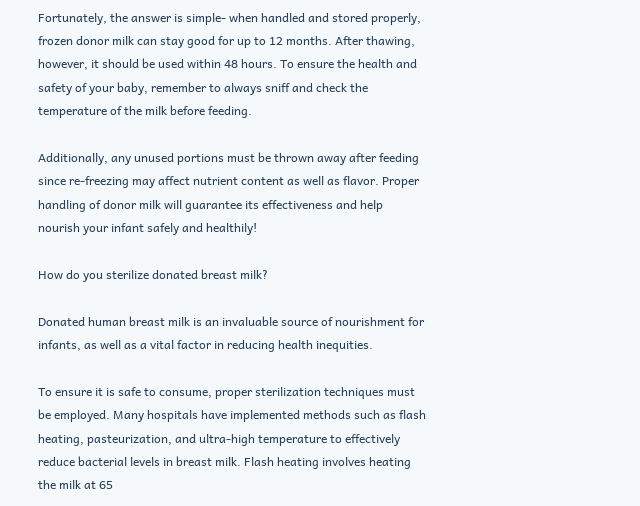Fortunately, the answer is simple- when handled and stored properly, frozen donor milk can stay good for up to 12 months. After thawing, however, it should be used within 48 hours. To ensure the health and safety of your baby, remember to always sniff and check the temperature of the milk before feeding.

Additionally, any unused portions must be thrown away after feeding since re-freezing may affect nutrient content as well as flavor. Proper handling of donor milk will guarantee its effectiveness and help nourish your infant safely and healthily!

How do you sterilize donated breast milk?

Donated human breast milk is an invaluable source of nourishment for infants, as well as a vital factor in reducing health inequities.

To ensure it is safe to consume, proper sterilization techniques must be employed. Many hospitals have implemented methods such as flash heating, pasteurization, and ultra-high temperature to effectively reduce bacterial levels in breast milk. Flash heating involves heating the milk at 65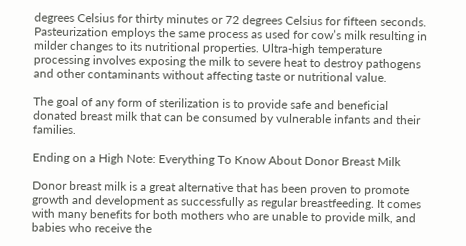degrees Celsius for thirty minutes or 72 degrees Celsius for fifteen seconds. Pasteurization employs the same process as used for cow’s milk resulting in milder changes to its nutritional properties. Ultra-high temperature processing involves exposing the milk to severe heat to destroy pathogens and other contaminants without affecting taste or nutritional value.

The goal of any form of sterilization is to provide safe and beneficial donated breast milk that can be consumed by vulnerable infants and their families.

Ending on a High Note: Everything To Know About Donor Breast Milk

Donor breast milk is a great alternative that has been proven to promote growth and development as successfully as regular breastfeeding. It comes with many benefits for both mothers who are unable to provide milk, and babies who receive the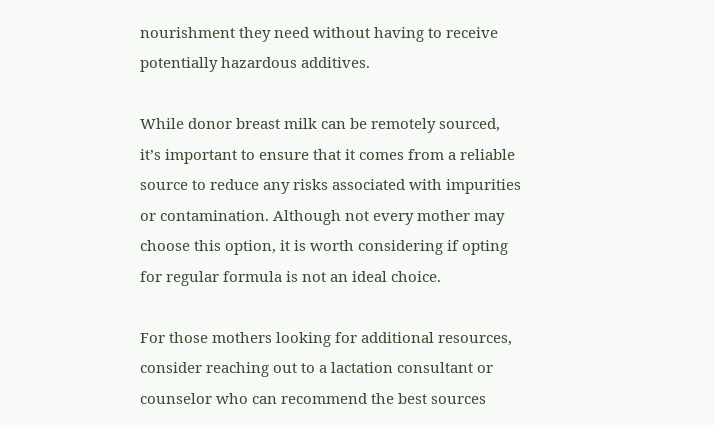nourishment they need without having to receive potentially hazardous additives.

While donor breast milk can be remotely sourced, it’s important to ensure that it comes from a reliable source to reduce any risks associated with impurities or contamination. Although not every mother may choose this option, it is worth considering if opting for regular formula is not an ideal choice.

For those mothers looking for additional resources, consider reaching out to a lactation consultant or counselor who can recommend the best sources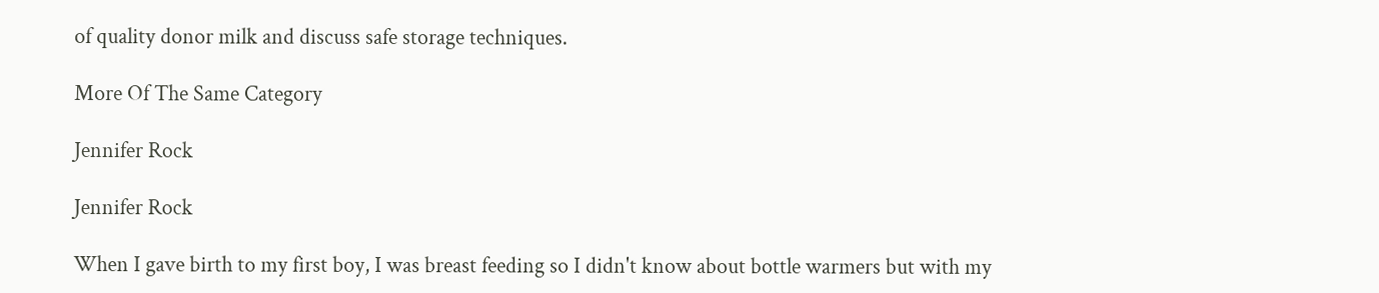of quality donor milk and discuss safe storage techniques.

More Of The Same Category

Jennifer Rock

Jennifer Rock

When I gave birth to my first boy, I was breast feeding so I didn't know about bottle warmers but with my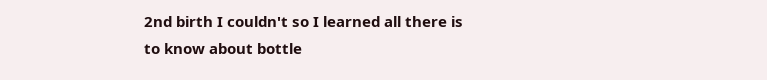2nd birth I couldn't so I learned all there is to know about bottle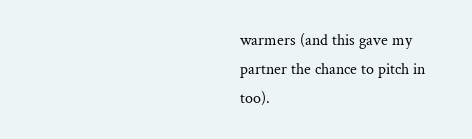warmers (and this gave my partner the chance to pitch in too).